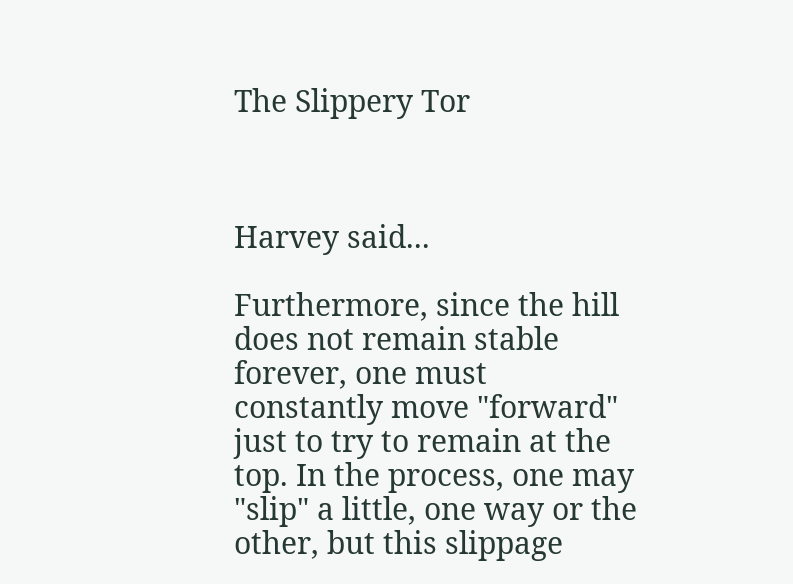The Slippery Tor



Harvey said...

Furthermore, since the hill does not remain stable forever, one must constantly move "forward" just to try to remain at the top. In the process, one may "slip" a little, one way or the other, but this slippage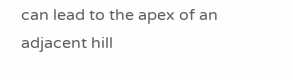can lead to the apex of an adjacent hill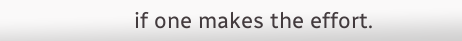if one makes the effort.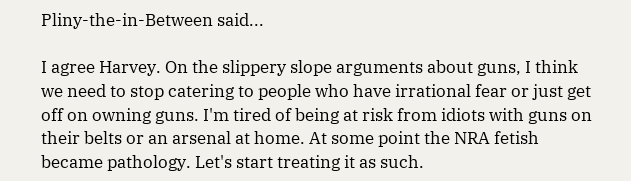Pliny-the-in-Between said...

I agree Harvey. On the slippery slope arguments about guns, I think we need to stop catering to people who have irrational fear or just get off on owning guns. I'm tired of being at risk from idiots with guns on their belts or an arsenal at home. At some point the NRA fetish became pathology. Let's start treating it as such.